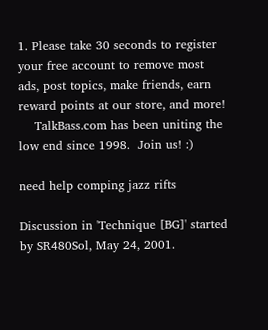1. Please take 30 seconds to register your free account to remove most ads, post topics, make friends, earn reward points at our store, and more!
    TalkBass.com has been uniting the low end since 1998.  Join us! :)

need help comping jazz rifts

Discussion in 'Technique [BG]' started by SR480Sol, May 24, 2001.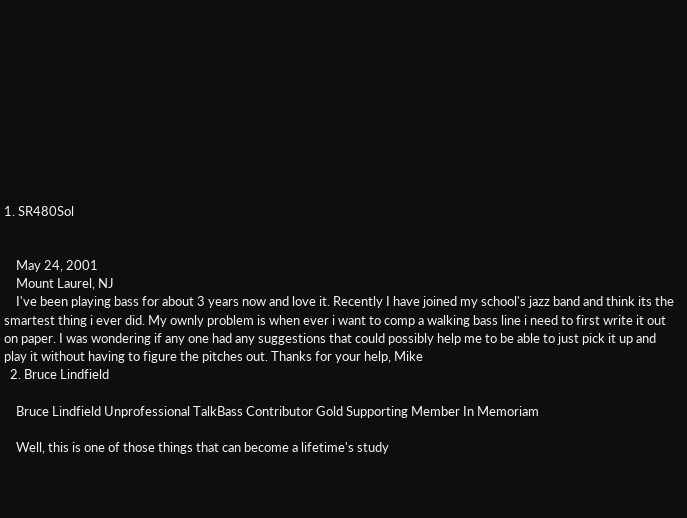1. SR480Sol


    May 24, 2001
    Mount Laurel, NJ
    I've been playing bass for about 3 years now and love it. Recently I have joined my school's jazz band and think its the smartest thing i ever did. My ownly problem is when ever i want to comp a walking bass line i need to first write it out on paper. I was wondering if any one had any suggestions that could possibly help me to be able to just pick it up and play it without having to figure the pitches out. Thanks for your help, Mike
  2. Bruce Lindfield

    Bruce Lindfield Unprofessional TalkBass Contributor Gold Supporting Member In Memoriam

    Well, this is one of those things that can become a lifetime's study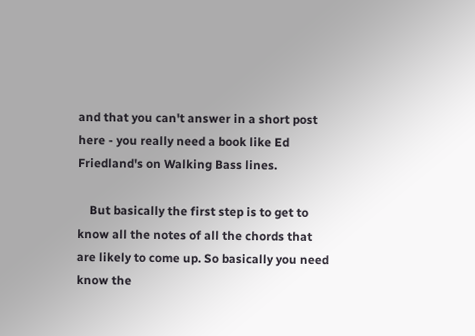and that you can't answer in a short post here - you really need a book like Ed Friedland's on Walking Bass lines.

    But basically the first step is to get to know all the notes of all the chords that are likely to come up. So basically you need know the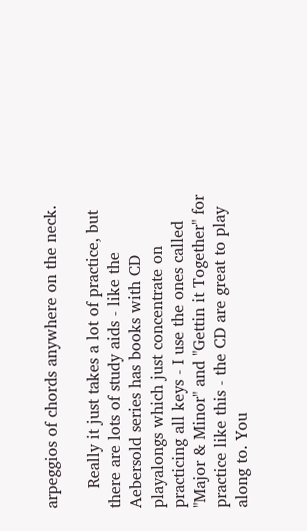arpeggios of chords anywhere on the neck.

    Really it just takes a lot of practice, but there are lots of study aids - like the Aebersold series has books with CD playalongs which just concentrate on practicing all keys - I use the ones called "Major & Minor" and "Gettin it Together" for practice like this - the CD are great to play along to. You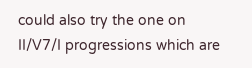could also try the one on II/V7/I progressions which are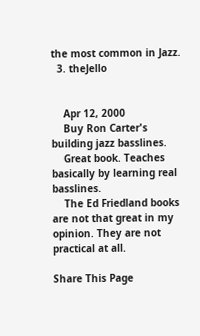the most common in Jazz.
  3. theJello


    Apr 12, 2000
    Buy Ron Carter's building jazz basslines.
    Great book. Teaches basically by learning real basslines.
    The Ed Friedland books are not that great in my opinion. They are not practical at all.

Share This Page